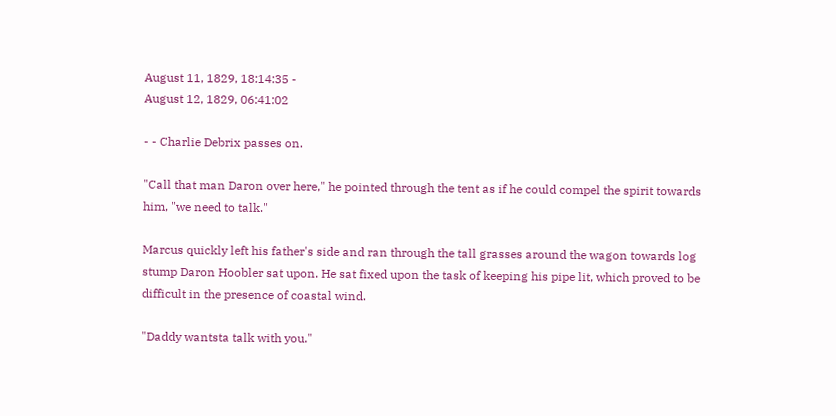August 11, 1829, 18:14:35 -
August 12, 1829, 06:41:02

- - Charlie Debrix passes on.

"Call that man Daron over here," he pointed through the tent as if he could compel the spirit towards him, "we need to talk."

Marcus quickly left his father's side and ran through the tall grasses around the wagon towards log stump Daron Hoobler sat upon. He sat fixed upon the task of keeping his pipe lit, which proved to be difficult in the presence of coastal wind.

"Daddy wantsta talk with you."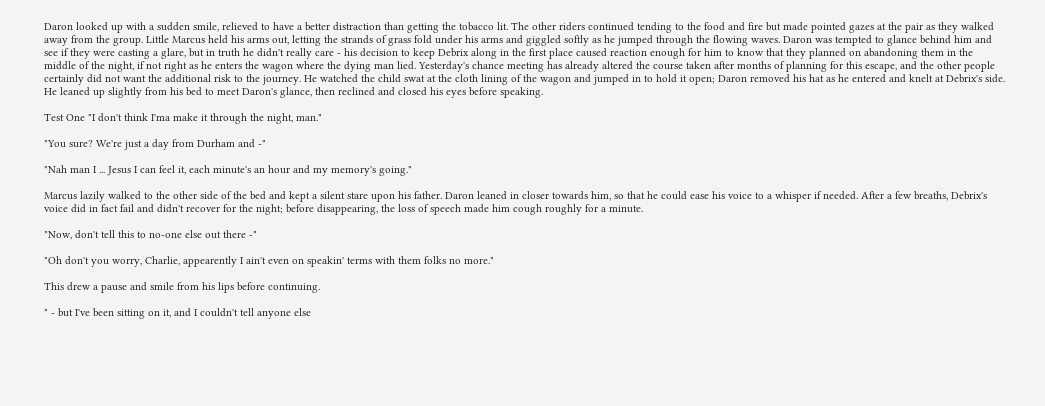Daron looked up with a sudden smile, relieved to have a better distraction than getting the tobacco lit. The other riders continued tending to the food and fire but made pointed gazes at the pair as they walked away from the group. Little Marcus held his arms out, letting the strands of grass fold under his arms and giggled softly as he jumped through the flowing waves. Daron was tempted to glance behind him and see if they were casting a glare, but in truth he didn't really care - his decision to keep Debrix along in the first place caused reaction enough for him to know that they planned on abandoning them in the middle of the night, if not right as he enters the wagon where the dying man lied. Yesterday's chance meeting has already altered the course taken after months of planning for this escape, and the other people certainly did not want the additional risk to the journey. He watched the child swat at the cloth lining of the wagon and jumped in to hold it open; Daron removed his hat as he entered and knelt at Debrix's side. He leaned up slightly from his bed to meet Daron's glance, then reclined and closed his eyes before speaking.

Test One "I don't think I'ma make it through the night, man."

"You sure? We're just a day from Durham and -"

"Nah man I ... Jesus I can feel it, each minute's an hour and my memory's going."

Marcus lazily walked to the other side of the bed and kept a silent stare upon his father. Daron leaned in closer towards him, so that he could ease his voice to a whisper if needed. After a few breaths, Debrix's voice did in fact fail and didn't recover for the night; before disappearing, the loss of speech made him cough roughly for a minute.

"Now, don't tell this to no-one else out there -"

"Oh don't you worry, Charlie, appearently I ain't even on speakin' terms with them folks no more."

This drew a pause and smile from his lips before continuing.

" - but I've been sitting on it, and I couldn't tell anyone else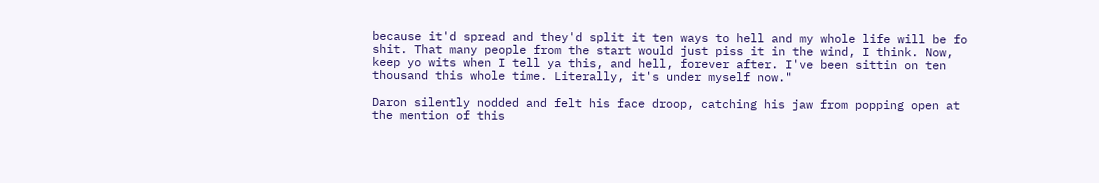because it'd spread and they'd split it ten ways to hell and my whole life will be fo shit. That many people from the start would just piss it in the wind, I think. Now, keep yo wits when I tell ya this, and hell, forever after. I've been sittin on ten thousand this whole time. Literally, it's under myself now."

Daron silently nodded and felt his face droop, catching his jaw from popping open at the mention of this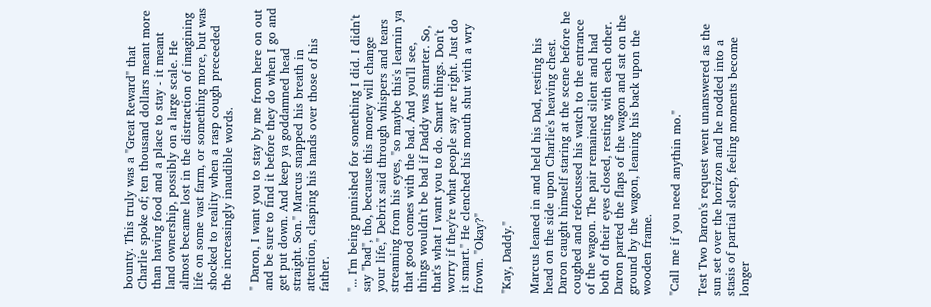bounty. This truly was a "Great Reward" that Charlie spoke of; ten thousand dollars meant more than having food and a place to stay - it meant land ownership, possibly on a large scale. He almost became lost in the distraction of imagining life on some vast farm, or something more, but was shocked to reality when a rasp cough preceeded the increasingly inaudible words.

" Daron, I want you to stay by me from here on out and be sure to find it before they do when I go and get put down. And keep ya goddamned head straight. Son." Marcus snapped his breath in attention, clasping his hands over those of his father.

"... I'm being punished for something I did. I didn't say "bad", tho, because this money will change your life," Debrix said through whispers and tears streaming from his eyes, "so maybe this's learnin ya that good comes with the bad. And you'll see, things wouldn't be bad if Daddy was smarter. So, that's what I want you to do. Smart things. Don't worry if they're what people say are right. Just do it smart." He clenched his mouth shut with a wry frown. "Okay?"

"Kay, Daddy."

Marcus leaned in and held his Dad, resting his head on the side upon Charlie's heaving chest. Daron caught himself staring at the scene before he coughed and refocussed his watch to the entrance of the wagon. The pair remained silent and had both of their eyes closed, resting with each other. Daron parted the flaps of the wagon and sat on the ground by the wagon, leaning his back upon the wooden frame.

"Call me if you need anythin mo."

Test Two Daron's request went unanswered as the sun set over the horizon and he nodded into a stasis of partial sleep, feeling moments become longer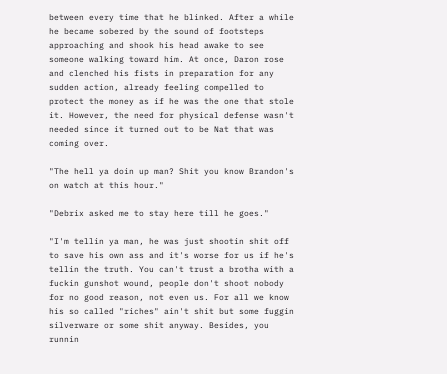between every time that he blinked. After a while he became sobered by the sound of footsteps approaching and shook his head awake to see someone walking toward him. At once, Daron rose and clenched his fists in preparation for any sudden action, already feeling compelled to protect the money as if he was the one that stole it. However, the need for physical defense wasn't needed since it turned out to be Nat that was coming over.

"The hell ya doin up man? Shit you know Brandon's on watch at this hour."

"Debrix asked me to stay here till he goes."

"I'm tellin ya man, he was just shootin shit off to save his own ass and it's worse for us if he's tellin the truth. You can't trust a brotha with a fuckin gunshot wound, people don't shoot nobody for no good reason, not even us. For all we know his so called "riches" ain't shit but some fuggin silverware or some shit anyway. Besides, you runnin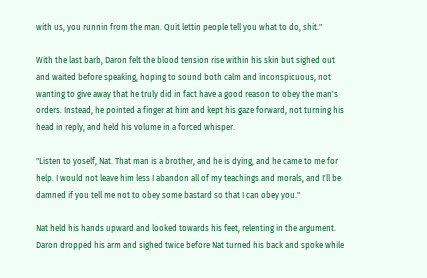with us, you runnin from the man. Quit lettin people tell you what to do, shit."

With the last barb, Daron felt the blood tension rise within his skin but sighed out and waited before speaking, hoping to sound both calm and inconspicuous, not wanting to give away that he truly did in fact have a good reason to obey the man's orders. Instead, he pointed a finger at him and kept his gaze forward, not turning his head in reply, and held his volume in a forced whisper.

"Listen to yoself, Nat. That man is a brother, and he is dying, and he came to me for help. I would not leave him less I abandon all of my teachings and morals, and I'll be damned if you tell me not to obey some bastard so that I can obey you."

Nat held his hands upward and looked towards his feet, relenting in the argument. Daron dropped his arm and sighed twice before Nat turned his back and spoke while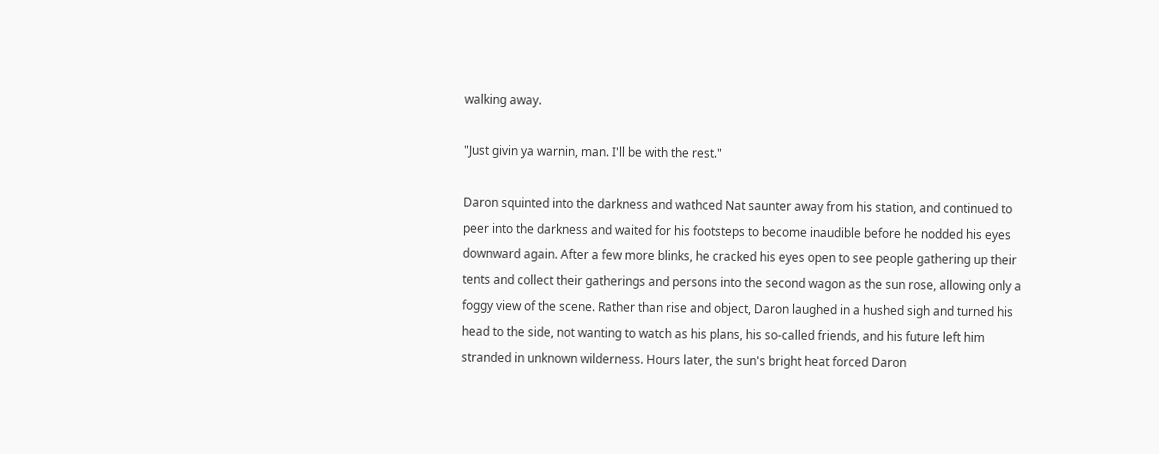walking away.

"Just givin ya warnin, man. I'll be with the rest."

Daron squinted into the darkness and wathced Nat saunter away from his station, and continued to peer into the darkness and waited for his footsteps to become inaudible before he nodded his eyes downward again. After a few more blinks, he cracked his eyes open to see people gathering up their tents and collect their gatherings and persons into the second wagon as the sun rose, allowing only a foggy view of the scene. Rather than rise and object, Daron laughed in a hushed sigh and turned his head to the side, not wanting to watch as his plans, his so-called friends, and his future left him stranded in unknown wilderness. Hours later, the sun's bright heat forced Daron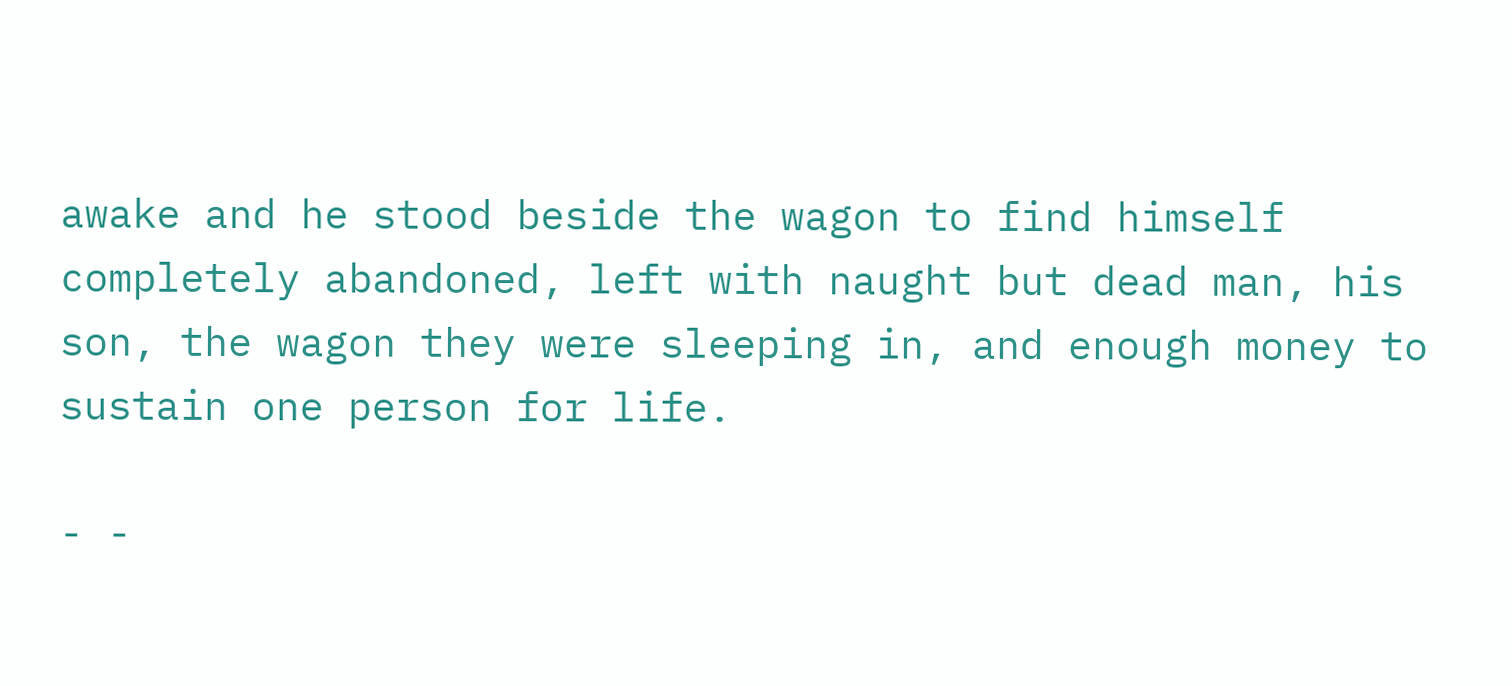awake and he stood beside the wagon to find himself completely abandoned, left with naught but dead man, his son, the wagon they were sleeping in, and enough money to sustain one person for life.

- -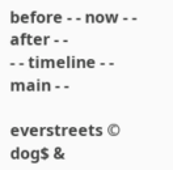before - - now - - after - -
- - timeline - - main - -

everstreets © dog$ &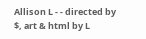Allison L - - directed by $, art & html by L